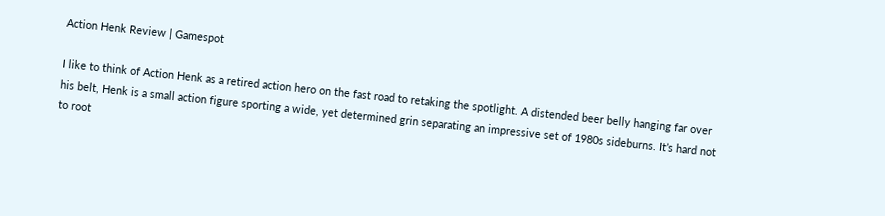Action Henk Review | Gamespot

I like to think of Action Henk as a retired action hero on the fast road to retaking the spotlight. A distended beer belly hanging far over his belt, Henk is a small action figure sporting a wide, yet determined grin separating an impressive set of 1980s sideburns. It’s hard not to root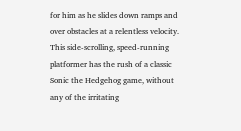for him as he slides down ramps and over obstacles at a relentless velocity. This side-scrolling, speed-running platformer has the rush of a classic Sonic the Hedgehog game, without any of the irritating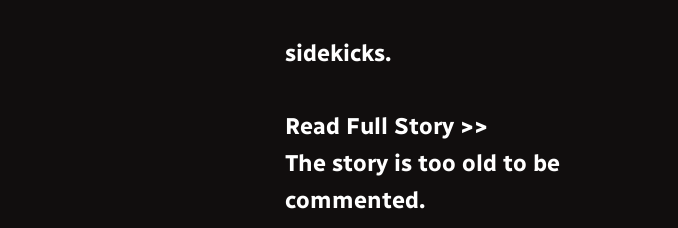sidekicks.

Read Full Story >>
The story is too old to be commented.